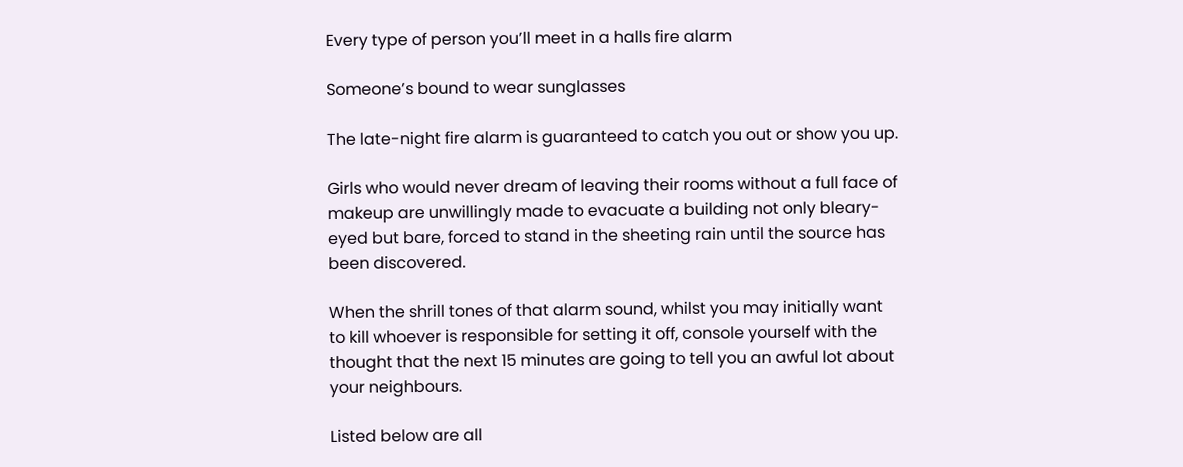Every type of person you’ll meet in a halls fire alarm

Someone’s bound to wear sunglasses

The late-night fire alarm is guaranteed to catch you out or show you up.

Girls who would never dream of leaving their rooms without a full face of makeup are unwillingly made to evacuate a building not only bleary-eyed but bare, forced to stand in the sheeting rain until the source has been discovered.

When the shrill tones of that alarm sound, whilst you may initially want to kill whoever is responsible for setting it off, console yourself with the thought that the next 15 minutes are going to tell you an awful lot about your neighbours.

Listed below are all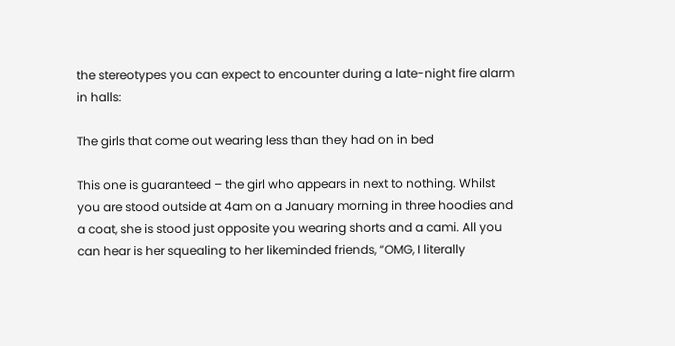the stereotypes you can expect to encounter during a late-night fire alarm in halls:

The girls that come out wearing less than they had on in bed

This one is guaranteed – the girl who appears in next to nothing. Whilst you are stood outside at 4am on a January morning in three hoodies and a coat, she is stood just opposite you wearing shorts and a cami. All you can hear is her squealing to her likeminded friends, “OMG, I literally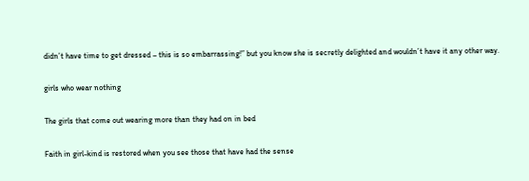didn’t have time to get dressed – this is so embarrassing!” but you know she is secretly delighted and wouldn’t have it any other way.

girls who wear nothing

The girls that come out wearing more than they had on in bed

Faith in girl-kind is restored when you see those that have had the sense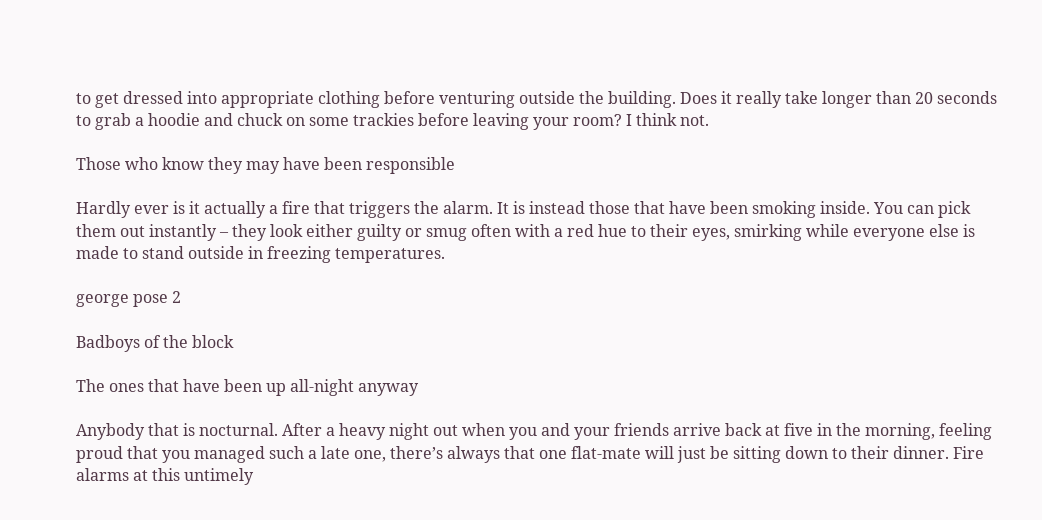to get dressed into appropriate clothing before venturing outside the building. Does it really take longer than 20 seconds to grab a hoodie and chuck on some trackies before leaving your room? I think not.

Those who know they may have been responsible

Hardly ever is it actually a fire that triggers the alarm. It is instead those that have been smoking inside. You can pick them out instantly – they look either guilty or smug often with a red hue to their eyes, smirking while everyone else is made to stand outside in freezing temperatures.

george pose 2

Badboys of the block

The ones that have been up all-night anyway

Anybody that is nocturnal. After a heavy night out when you and your friends arrive back at five in the morning, feeling proud that you managed such a late one, there’s always that one flat-mate will just be sitting down to their dinner. Fire alarms at this untimely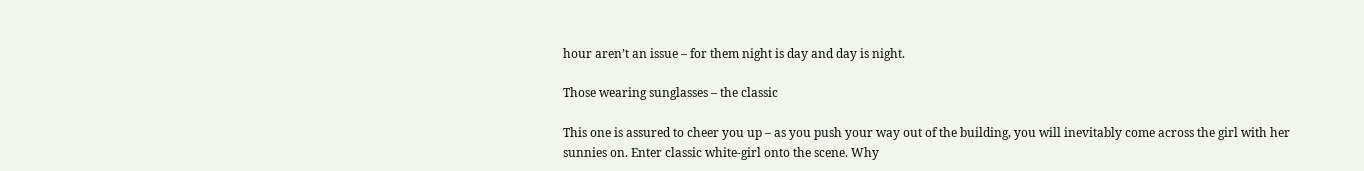hour aren’t an issue – for them night is day and day is night.

Those wearing sunglasses – the classic

This one is assured to cheer you up – as you push your way out of the building, you will inevitably come across the girl with her sunnies on. Enter classic white-girl onto the scene. Why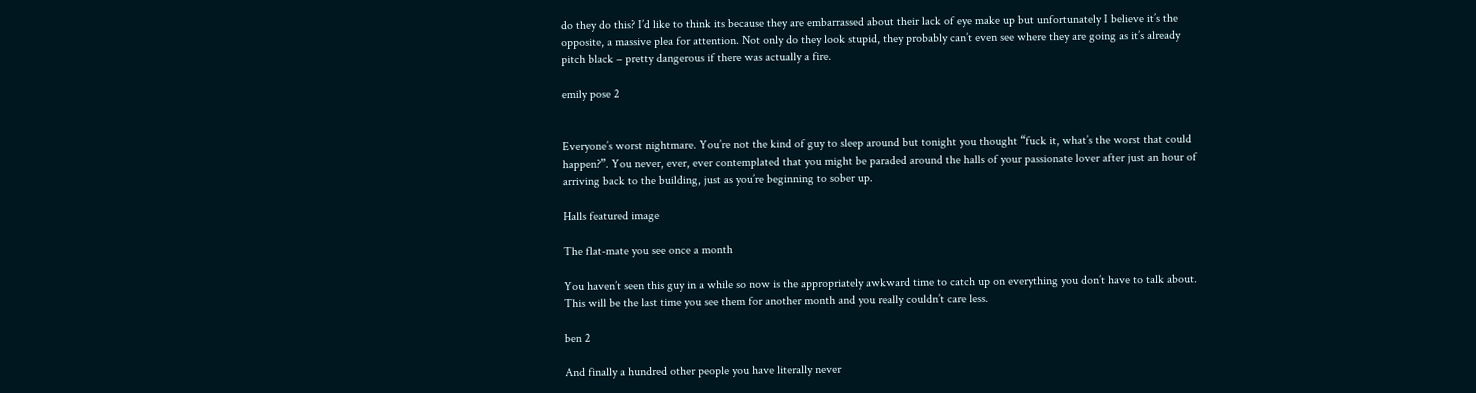do they do this? I’d like to think its because they are embarrassed about their lack of eye make up but unfortunately I believe it’s the opposite, a massive plea for attention. Not only do they look stupid, they probably can’t even see where they are going as it’s already pitch black – pretty dangerous if there was actually a fire.

emily pose 2


Everyone’s worst nightmare. You’re not the kind of guy to sleep around but tonight you thought “fuck it, what’s the worst that could happen?”. You never, ever, ever contemplated that you might be paraded around the halls of your passionate lover after just an hour of arriving back to the building, just as you’re beginning to sober up.

Halls featured image

The flat-mate you see once a month

You haven’t seen this guy in a while so now is the appropriately awkward time to catch up on everything you don’t have to talk about. This will be the last time you see them for another month and you really couldn’t care less.

ben 2

And finally a hundred other people you have literally never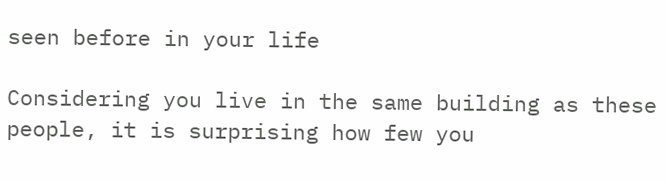seen before in your life

Considering you live in the same building as these people, it is surprising how few you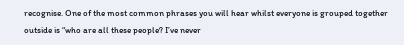recognise. One of the most common phrases you will hear whilst everyone is grouped together outside is “who are all these people? I’ve never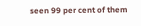seen 99 per cent of them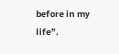before in my life”.